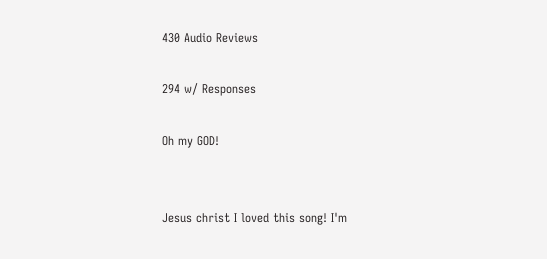430 Audio Reviews

294 w/ Responses

Oh my GOD!


Jesus christ I loved this song! I'm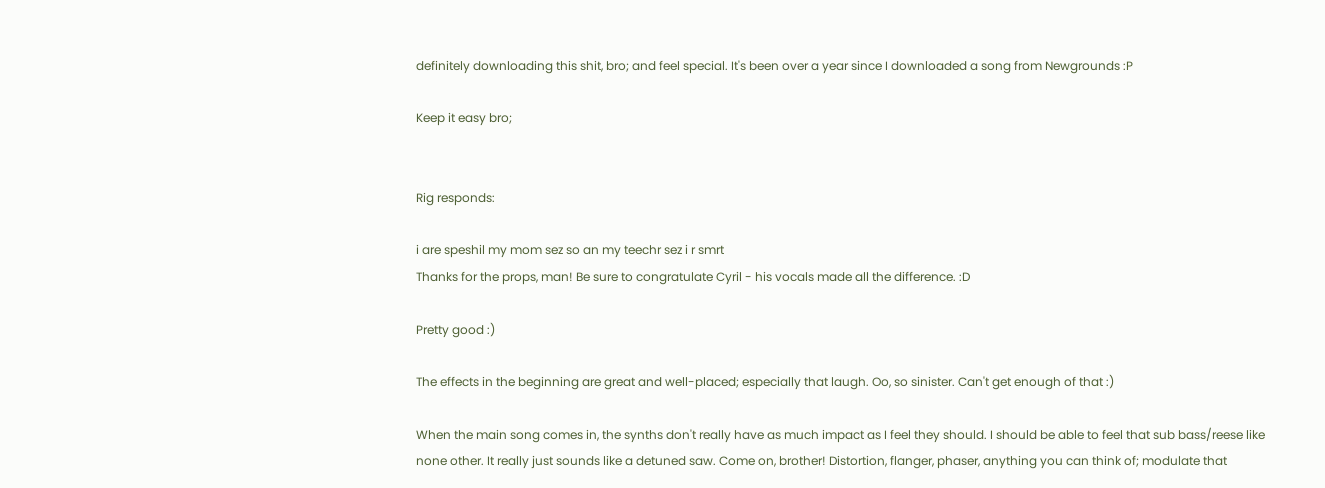definitely downloading this shit, bro; and feel special. It's been over a year since I downloaded a song from Newgrounds :P

Keep it easy bro;


Rig responds:

i are speshil my mom sez so an my teechr sez i r smrt
Thanks for the props, man! Be sure to congratulate Cyril - his vocals made all the difference. :D

Pretty good :)

The effects in the beginning are great and well-placed; especially that laugh. Oo, so sinister. Can't get enough of that :)

When the main song comes in, the synths don't really have as much impact as I feel they should. I should be able to feel that sub bass/reese like none other. It really just sounds like a detuned saw. Come on, brother! Distortion, flanger, phaser, anything you can think of; modulate that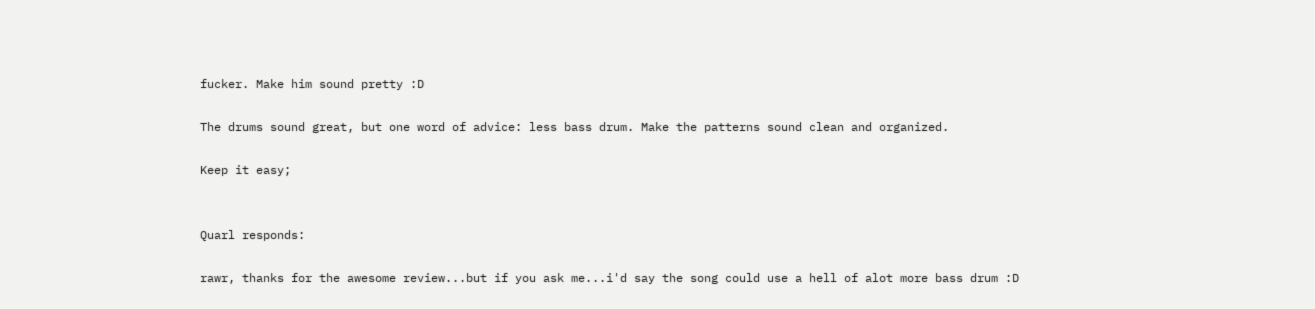fucker. Make him sound pretty :D

The drums sound great, but one word of advice: less bass drum. Make the patterns sound clean and organized.

Keep it easy;


Quarl responds:

rawr, thanks for the awesome review...but if you ask me...i'd say the song could use a hell of alot more bass drum :D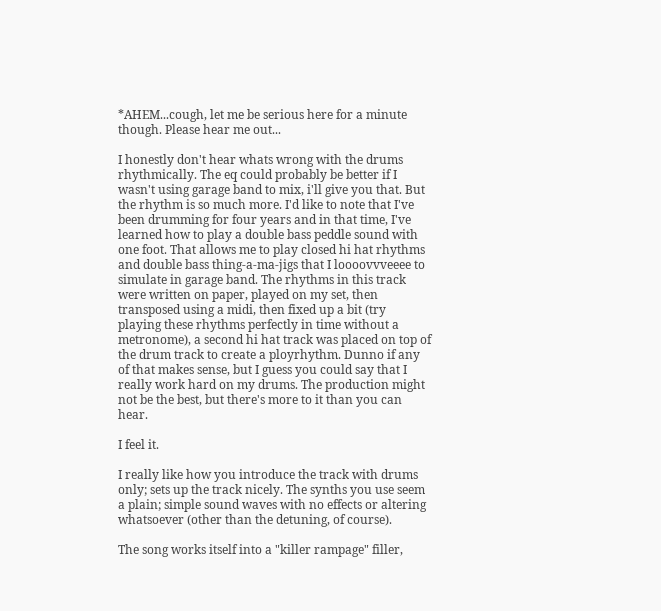*AHEM...cough, let me be serious here for a minute though. Please hear me out...

I honestly don't hear whats wrong with the drums rhythmically. The eq could probably be better if I wasn't using garage band to mix, i'll give you that. But the rhythm is so much more. I'd like to note that I've been drumming for four years and in that time, I've learned how to play a double bass peddle sound with one foot. That allows me to play closed hi hat rhythms and double bass thing-a-ma-jigs that I loooovvveeee to simulate in garage band. The rhythms in this track were written on paper, played on my set, then transposed using a midi, then fixed up a bit (try playing these rhythms perfectly in time without a metronome), a second hi hat track was placed on top of the drum track to create a ployrhythm. Dunno if any of that makes sense, but I guess you could say that I really work hard on my drums. The production might not be the best, but there's more to it than you can hear.

I feel it.

I really like how you introduce the track with drums only; sets up the track nicely. The synths you use seem a plain; simple sound waves with no effects or altering whatsoever (other than the detuning, of course).

The song works itself into a "killer rampage" filler,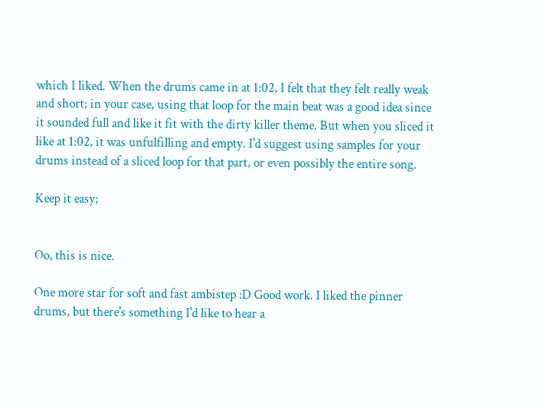which I liked. When the drums came in at 1:02, I felt that they felt really weak and short; in your case, using that loop for the main beat was a good idea since it sounded full and like it fit with the dirty killer theme. But when you sliced it like at 1:02, it was unfulfilling and empty. I'd suggest using samples for your drums instead of a sliced loop for that part, or even possibly the entire song.

Keep it easy;


Oo, this is nice.

One more star for soft and fast ambistep :D Good work. I liked the pinner drums, but there's something I'd like to hear a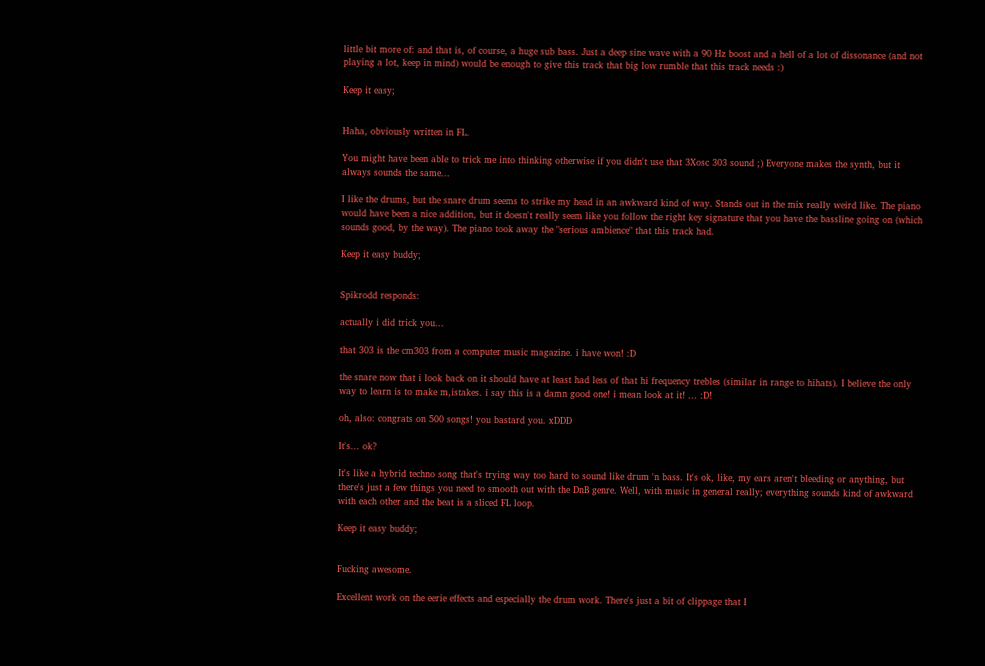little bit more of: and that is, of course, a huge sub bass. Just a deep sine wave with a 90 Hz boost and a hell of a lot of dissonance (and not playing a lot, keep in mind) would be enough to give this track that big low rumble that this track needs :)

Keep it easy;


Haha, obviously written in FL.

You might have been able to trick me into thinking otherwise if you didn't use that 3Xosc 303 sound ;) Everyone makes the synth, but it always sounds the same...

I like the drums, but the snare drum seems to strike my head in an awkward kind of way. Stands out in the mix really weird like. The piano would have been a nice addition, but it doesn't really seem like you follow the right key signature that you have the bassline going on (which sounds good, by the way). The piano took away the "serious ambience" that this track had.

Keep it easy buddy;


Spikrodd responds:

actually i did trick you...

that 303 is the cm303 from a computer music magazine. i have won! :D

the snare now that i look back on it should have at least had less of that hi frequency trebles (similar in range to hihats). I believe the only way to learn is to make m,istakes. i say this is a damn good one! i mean look at it! ... :D!

oh, also: congrats on 500 songs! you bastard you. xDDD

It's... ok?

It's like a hybrid techno song that's trying way too hard to sound like drum 'n bass. It's ok, like, my ears aren't bleeding or anything, but there's just a few things you need to smooth out with the DnB genre. Well, with music in general really; everything sounds kind of awkward with each other and the beat is a sliced FL loop.

Keep it easy buddy;


Fucking awesome.

Excellent work on the eerie effects and especially the drum work. There's just a bit of clippage that I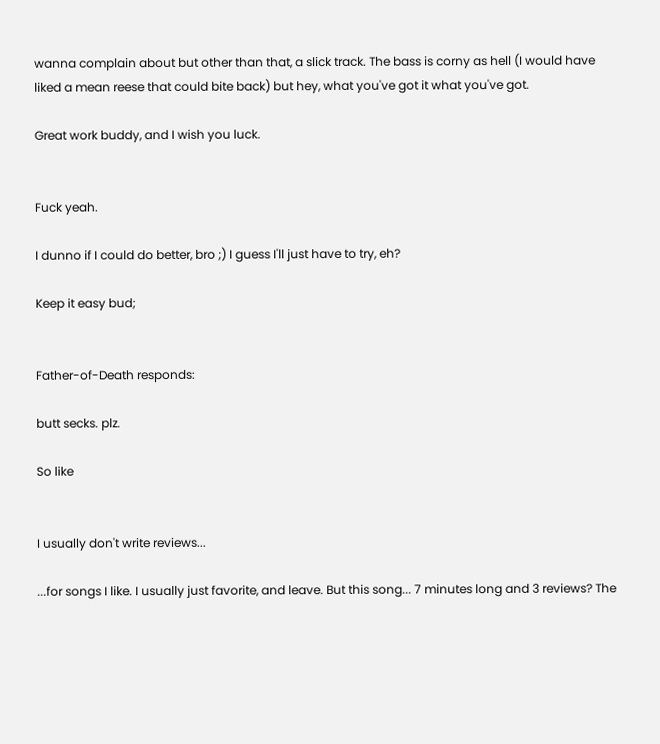wanna complain about but other than that, a slick track. The bass is corny as hell (I would have liked a mean reese that could bite back) but hey, what you've got it what you've got.

Great work buddy, and I wish you luck.


Fuck yeah.

I dunno if I could do better, bro ;) I guess I'll just have to try, eh?

Keep it easy bud;


Father-of-Death responds:

butt secks. plz.

So like


I usually don't write reviews...

...for songs I like. I usually just favorite, and leave. But this song... 7 minutes long and 3 reviews? The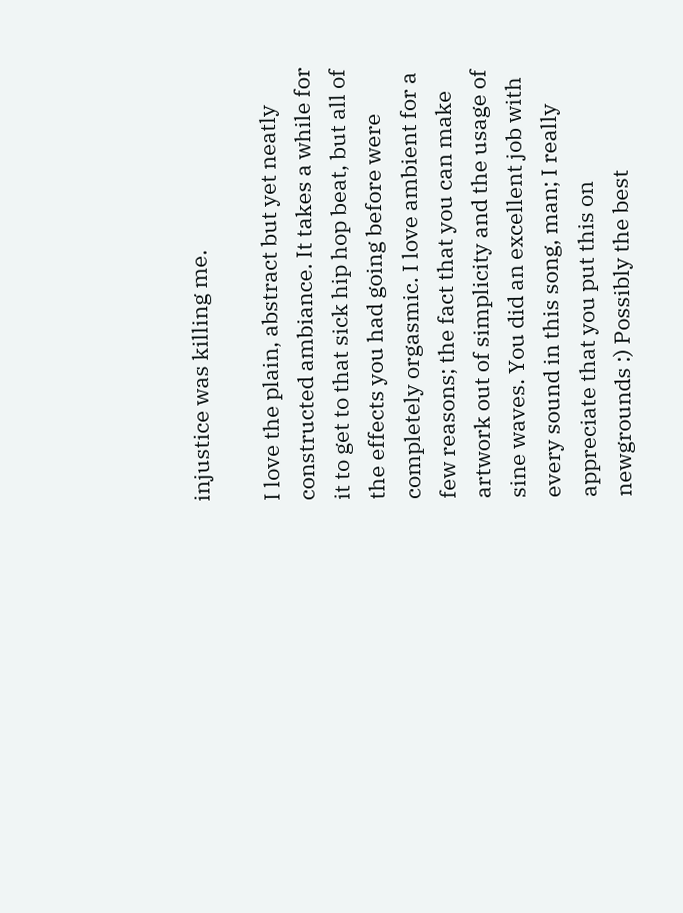injustice was killing me.

I love the plain, abstract but yet neatly constructed ambiance. It takes a while for it to get to that sick hip hop beat, but all of the effects you had going before were completely orgasmic. I love ambient for a few reasons; the fact that you can make artwork out of simplicity and the usage of sine waves. You did an excellent job with every sound in this song, man; I really appreciate that you put this on newgrounds :) Possibly the best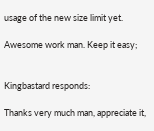usage of the new size limit yet.

Awesome work man. Keep it easy;


Kingbastard responds:

Thanks very much man, appreciate it,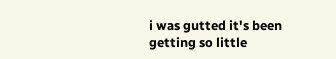i was gutted it's been getting so little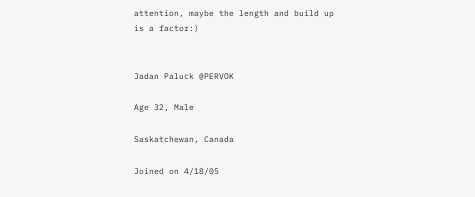attention, maybe the length and build up is a factor:)


Jadan Paluck @PERVOK

Age 32, Male

Saskatchewan, Canada

Joined on 4/18/05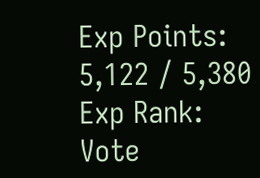Exp Points:
5,122 / 5,380
Exp Rank:
Vote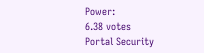Power:
6.38 votes
Portal Security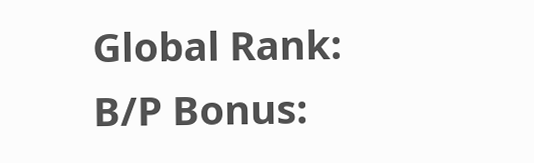Global Rank:
B/P Bonus: